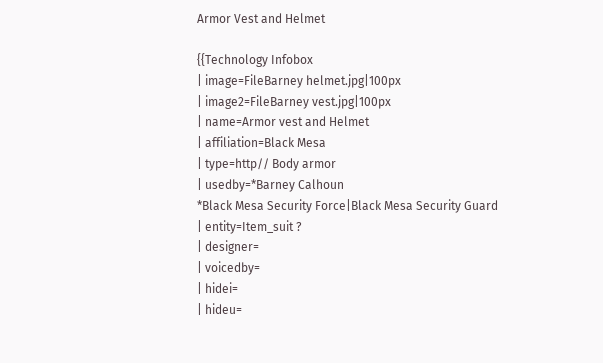Armor Vest and Helmet

{{Technology Infobox
| image=FileBarney helmet.jpg|100px
| image2=FileBarney vest.jpg|100px
| name=Armor vest and Helmet
| affiliation=Black Mesa
| type=http// Body armor
| usedby=*Barney Calhoun
*Black Mesa Security Force|Black Mesa Security Guard
| entity=Item_suit ?
| designer=
| voicedby=
| hidei=
| hideu=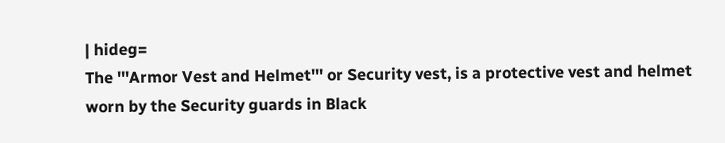| hideg=
The '''Armor Vest and Helmet''' or Security vest, is a protective vest and helmet worn by the Security guards in Black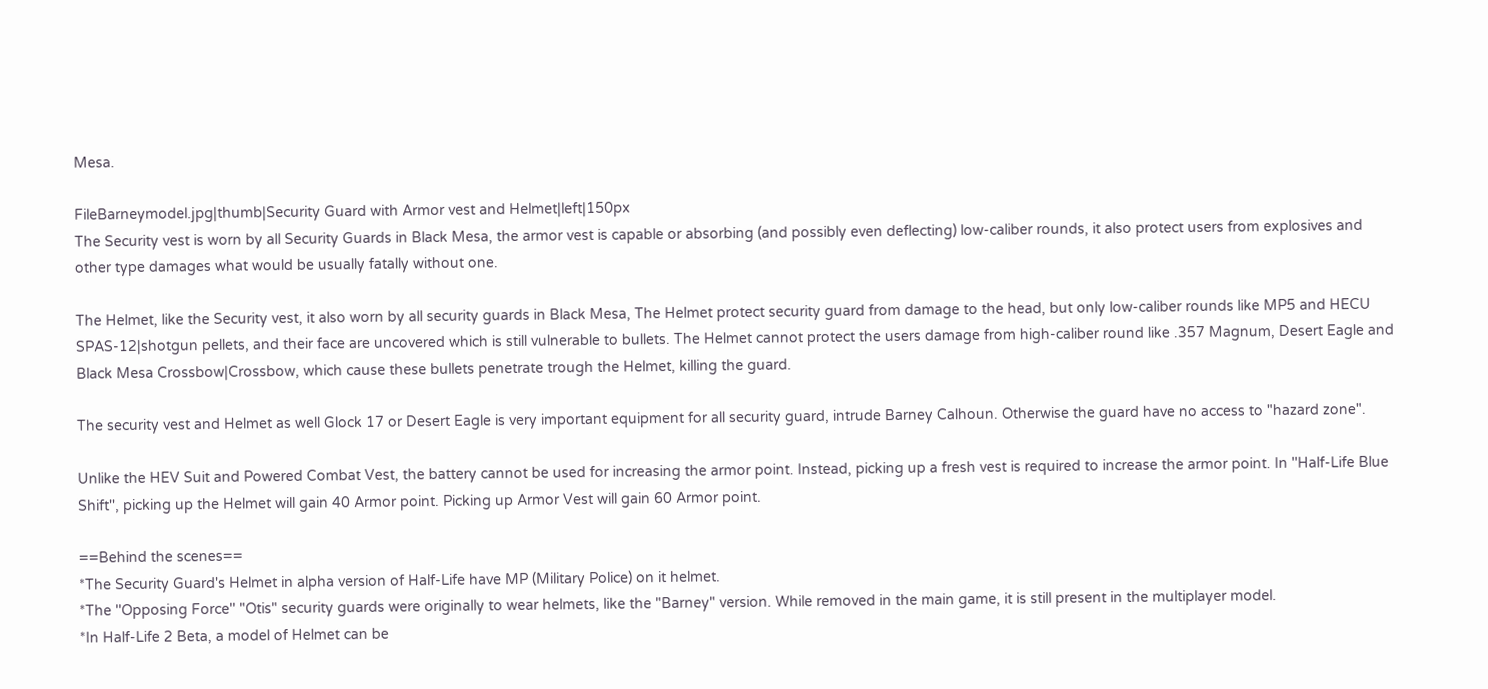Mesa.

FileBarneymodel.jpg|thumb|Security Guard with Armor vest and Helmet|left|150px
The Security vest is worn by all Security Guards in Black Mesa, the armor vest is capable or absorbing (and possibly even deflecting) low-caliber rounds, it also protect users from explosives and other type damages what would be usually fatally without one.

The Helmet, like the Security vest, it also worn by all security guards in Black Mesa, The Helmet protect security guard from damage to the head, but only low-caliber rounds like MP5 and HECU SPAS-12|shotgun pellets, and their face are uncovered which is still vulnerable to bullets. The Helmet cannot protect the users damage from high-caliber round like .357 Magnum, Desert Eagle and Black Mesa Crossbow|Crossbow, which cause these bullets penetrate trough the Helmet, killing the guard.

The security vest and Helmet as well Glock 17 or Desert Eagle is very important equipment for all security guard, intrude Barney Calhoun. Otherwise the guard have no access to "hazard zone".

Unlike the HEV Suit and Powered Combat Vest, the battery cannot be used for increasing the armor point. Instead, picking up a fresh vest is required to increase the armor point. In ''Half-Life Blue Shift'', picking up the Helmet will gain 40 Armor point. Picking up Armor Vest will gain 60 Armor point.

==Behind the scenes==
*The Security Guard's Helmet in alpha version of Half-Life have MP (Military Police) on it helmet.
*The ''Opposing Force'' "Otis" security guards were originally to wear helmets, like the "Barney" version. While removed in the main game, it is still present in the multiplayer model.
*In Half-Life 2 Beta, a model of Helmet can be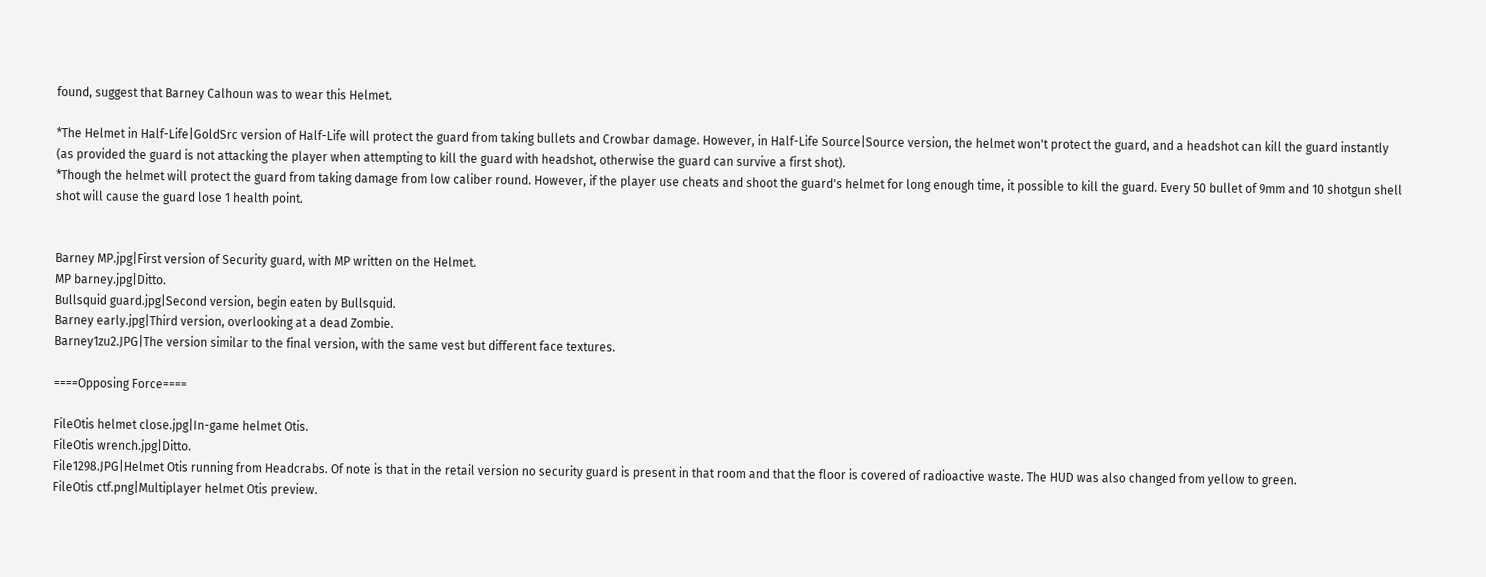found, suggest that Barney Calhoun was to wear this Helmet.

*The Helmet in Half-Life|GoldSrc version of Half-Life will protect the guard from taking bullets and Crowbar damage. However, in Half-Life Source|Source version, the helmet won't protect the guard, and a headshot can kill the guard instantly (as provided the guard is not attacking the player when attempting to kill the guard with headshot, otherwise the guard can survive a first shot).
*Though the helmet will protect the guard from taking damage from low caliber round. However, if the player use cheats and shoot the guard's helmet for long enough time, it possible to kill the guard. Every 50 bullet of 9mm and 10 shotgun shell shot will cause the guard lose 1 health point.


Barney MP.jpg|First version of Security guard, with MP written on the Helmet.
MP barney.jpg|Ditto.
Bullsquid guard.jpg|Second version, begin eaten by Bullsquid.
Barney early.jpg|Third version, overlooking at a dead Zombie.
Barney1zu2.JPG|The version similar to the final version, with the same vest but different face textures.

====Opposing Force====

FileOtis helmet close.jpg|In-game helmet Otis.
FileOtis wrench.jpg|Ditto.
File1298.JPG|Helmet Otis running from Headcrabs. Of note is that in the retail version no security guard is present in that room and that the floor is covered of radioactive waste. The HUD was also changed from yellow to green.
FileOtis ctf.png|Multiplayer helmet Otis preview.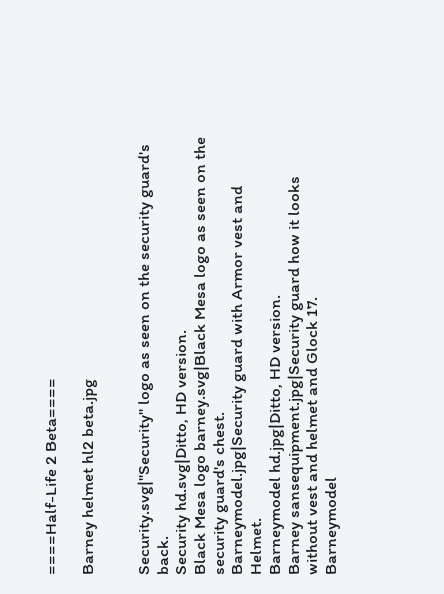====Half-Life 2 Beta====

Barney helmet hl2 beta.jpg


Security.svg|"Security" logo as seen on the security guard's back.
Security hd.svg|Ditto, HD version.
Black Mesa logo barney.svg|Black Mesa logo as seen on the security guard's chest.
Barneymodel.jpg|Security guard with Armor vest and Helmet.
Barneymodel hd.jpg|Ditto, HD version.
Barney sansequipment.jpg|Security guard how it looks without vest and helmet and Glock 17.
Barneymodel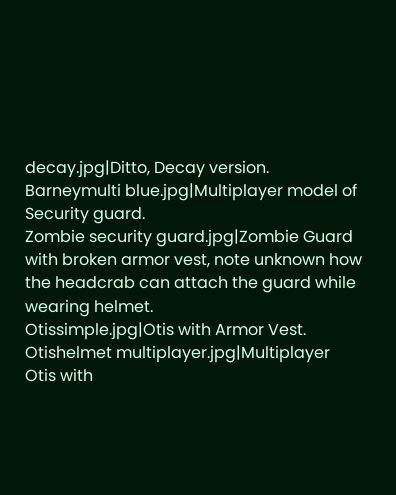decay.jpg|Ditto, Decay version.
Barneymulti blue.jpg|Multiplayer model of Security guard.
Zombie security guard.jpg|Zombie Guard with broken armor vest, note unknown how the headcrab can attach the guard while wearing helmet.
Otissimple.jpg|Otis with Armor Vest.
Otishelmet multiplayer.jpg|Multiplayer Otis with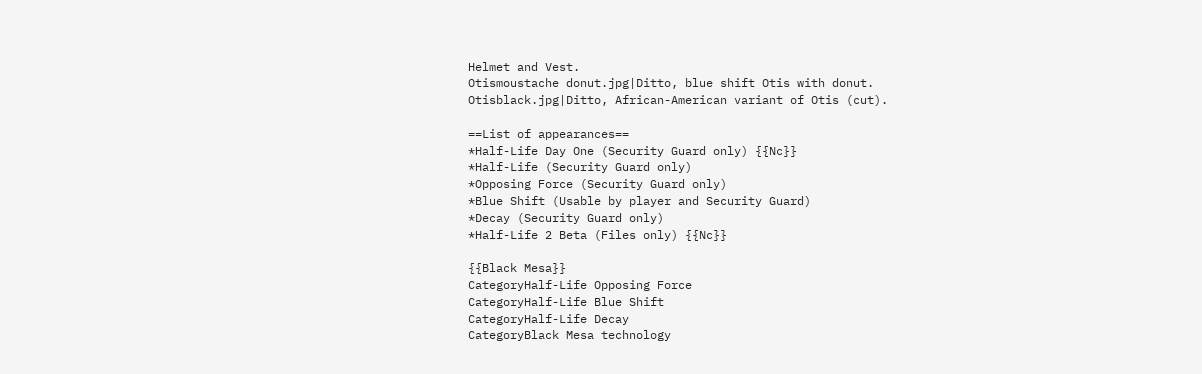Helmet and Vest.
Otismoustache donut.jpg|Ditto, blue shift Otis with donut.
Otisblack.jpg|Ditto, African-American variant of Otis (cut).

==List of appearances==
*Half-Life Day One (Security Guard only) {{Nc}}
*Half-Life (Security Guard only)
*Opposing Force (Security Guard only)
*Blue Shift (Usable by player and Security Guard)
*Decay (Security Guard only)
*Half-Life 2 Beta (Files only) {{Nc}}

{{Black Mesa}}
CategoryHalf-Life Opposing Force
CategoryHalf-Life Blue Shift
CategoryHalf-Life Decay
CategoryBlack Mesa technology